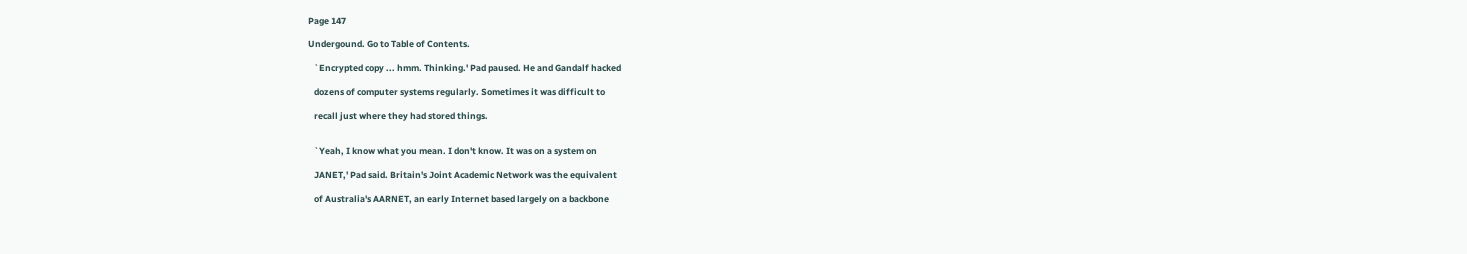Page 147

Undergound. Go to Table of Contents.

   `Encrypted copy ... hmm. Thinking.' Pad paused. He and Gandalf hacked

   dozens of computer systems regularly. Sometimes it was difficult to

   recall just where they had stored things.


   `Yeah, I know what you mean. I don't know. It was on a system on

   JANET,' Pad said. Britain's Joint Academic Network was the equivalent

   of Australia's AARNET, an early Internet based largely on a backbone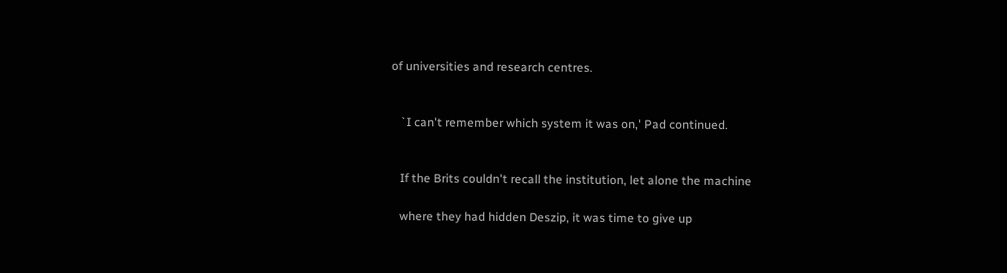of universities and research centres.


   `I can't remember which system it was on,' Pad continued.


   If the Brits couldn't recall the institution, let alone the machine

   where they had hidden Deszip, it was time to give up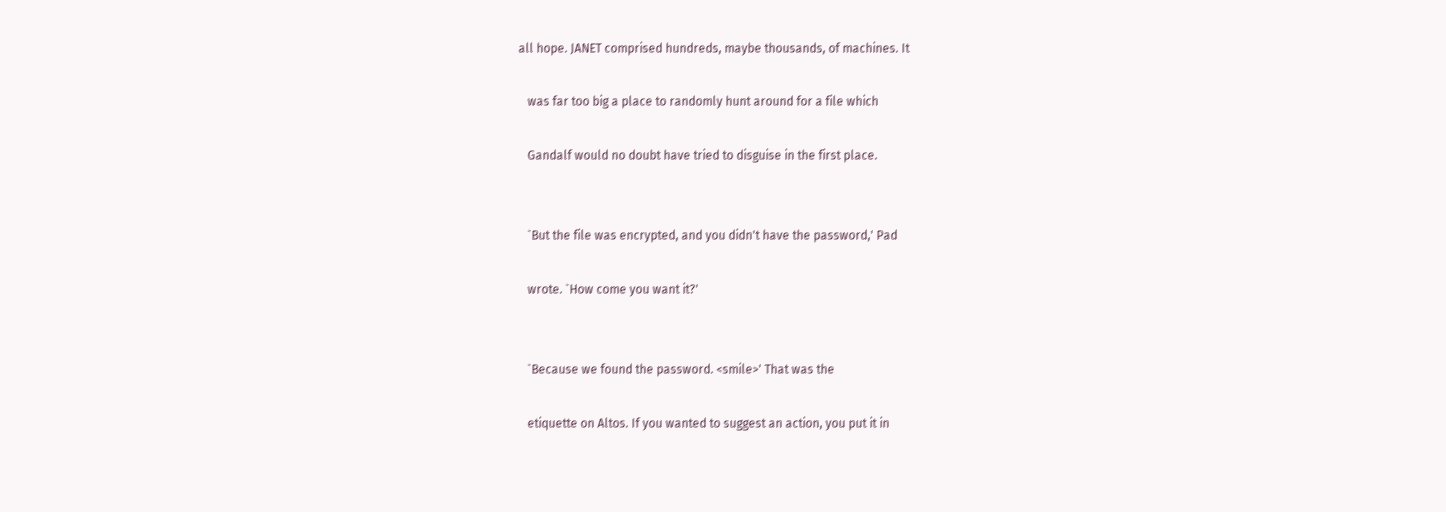all hope. JANET comprised hundreds, maybe thousands, of machines. It

   was far too big a place to randomly hunt around for a file which

   Gandalf would no doubt have tried to disguise in the first place.


   `But the file was encrypted, and you didn't have the password,' Pad

   wrote. `How come you want it?'


   `Because we found the password. <smile>' That was the

   etiquette on Altos. If you wanted to suggest an action, you put it in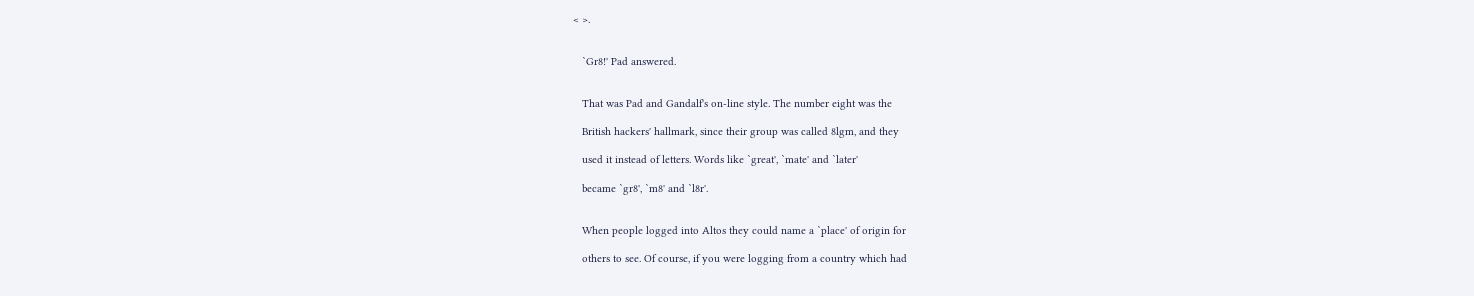< >.


   `Gr8!' Pad answered.


   That was Pad and Gandalf's on-line style. The number eight was the

   British hackers' hallmark, since their group was called 8lgm, and they

   used it instead of letters. Words like `great', `mate' and `later'

   became `gr8', `m8' and `l8r'.


   When people logged into Altos they could name a `place' of origin for

   others to see. Of course, if you were logging from a country which had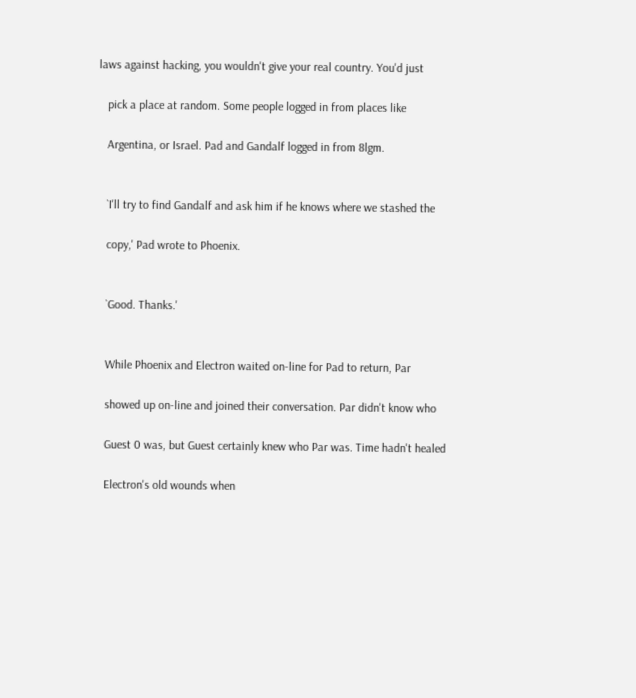laws against hacking, you wouldn't give your real country. You'd just

   pick a place at random. Some people logged in from places like

   Argentina, or Israel. Pad and Gandalf logged in from 8lgm.


   `I'll try to find Gandalf and ask him if he knows where we stashed the

   copy,' Pad wrote to Phoenix.


   `Good. Thanks.'


   While Phoenix and Electron waited on-line for Pad to return, Par

   showed up on-line and joined their conversation. Par didn't know who

   Guest 0 was, but Guest certainly knew who Par was. Time hadn't healed

   Electron's old wounds when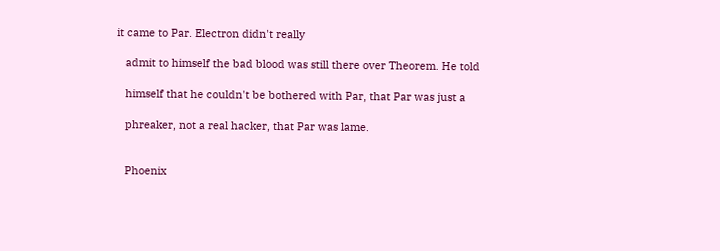it came to Par. Electron didn't really

   admit to himself the bad blood was still there over Theorem. He told

   himself that he couldn't be bothered with Par, that Par was just a

   phreaker, not a real hacker, that Par was lame.


   Phoenix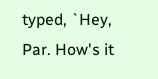typed, `Hey, Par. How's it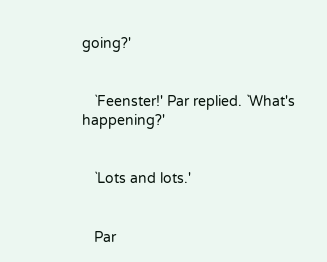going?'


   `Feenster!' Par replied. `What's happening?'


   `Lots and lots.'


   Par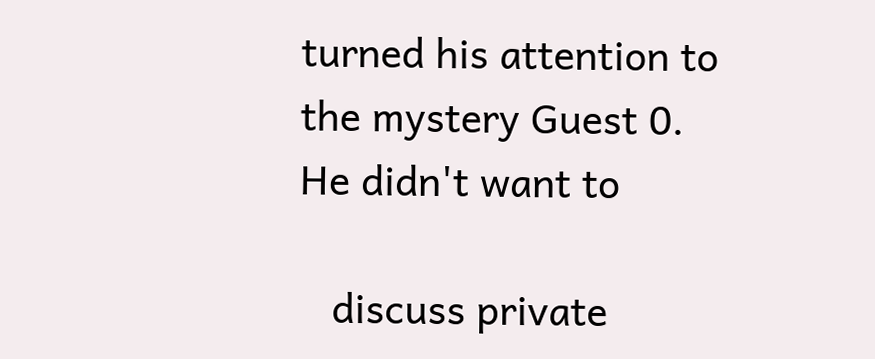turned his attention to the mystery Guest 0. He didn't want to

   discuss private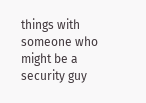things with someone who might be a security guy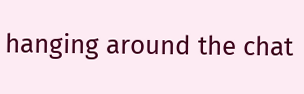hanging around the chat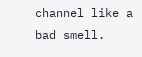channel like a bad smell.